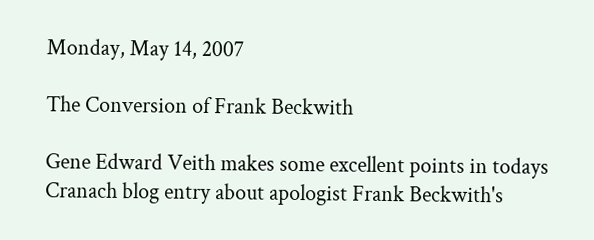Monday, May 14, 2007

The Conversion of Frank Beckwith

Gene Edward Veith makes some excellent points in todays Cranach blog entry about apologist Frank Beckwith's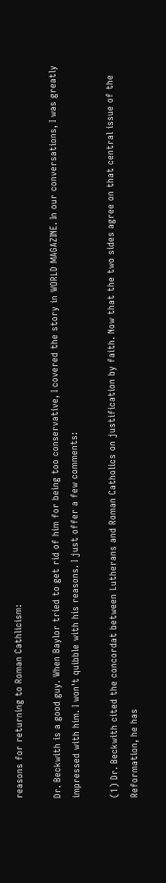reasons for returning to Roman Cathlicism:

Dr. Beckwith is a good guy. When Baylor tried to get rid of him for being too conservative, I covered the story in WORLD MAGAZINE. In our conversations, I was greatly impressed with him. I won't quibble with his reasons. I just offer a few comments:

(1) Dr. Beckwith cited the concordat between Lutherans and Roman Catholics on justification by faith. Now that the two sides agree on that central issue of the Reformation, he has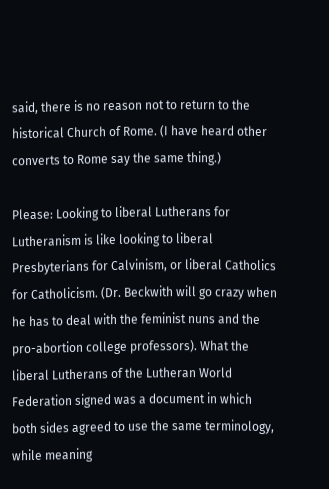said, there is no reason not to return to the historical Church of Rome. (I have heard other converts to Rome say the same thing.)

Please: Looking to liberal Lutherans for Lutheranism is like looking to liberal Presbyterians for Calvinism, or liberal Catholics for Catholicism. (Dr. Beckwith will go crazy when he has to deal with the feminist nuns and the pro-abortion college professors). What the liberal Lutherans of the Lutheran World Federation signed was a document in which both sides agreed to use the same terminology, while meaning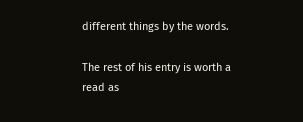different things by the words.

The rest of his entry is worth a read as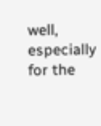well, especially for the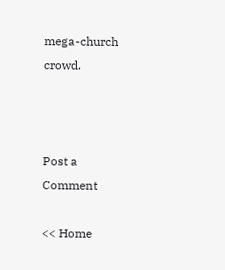mega-church crowd.



Post a Comment

<< Home